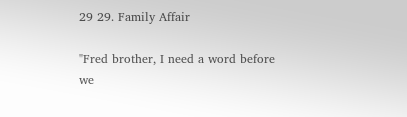29 29. Family Affair

"Fred brother, I need a word before we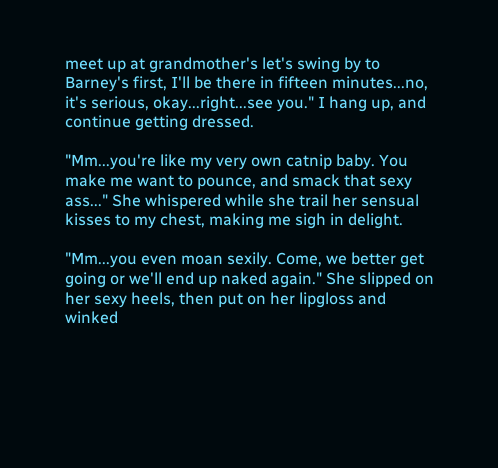meet up at grandmother's let's swing by to Barney's first, I'll be there in fifteen minutes...no, it's serious, okay...right...see you." I hang up, and continue getting dressed.

"Mm...you're like my very own catnip baby. You make me want to pounce, and smack that sexy ass..." She whispered while she trail her sensual kisses to my chest, making me sigh in delight.

"Mm...you even moan sexily. Come, we better get going or we'll end up naked again." She slipped on her sexy heels, then put on her lipgloss and winked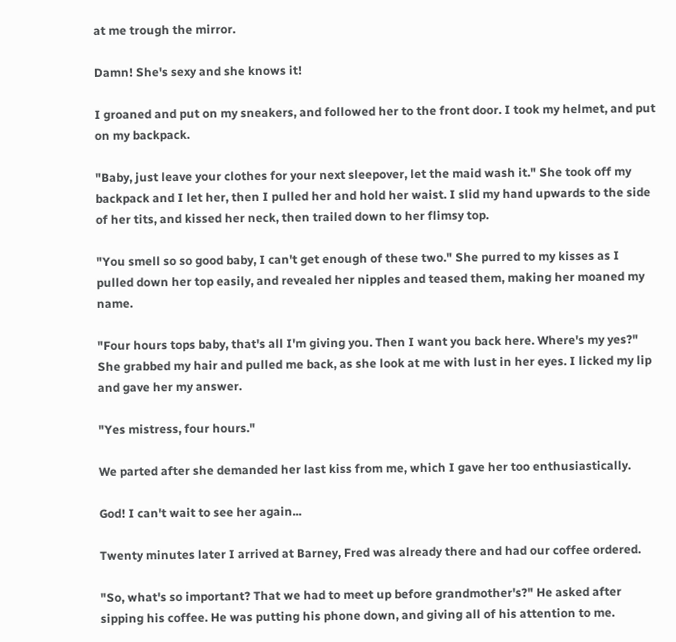at me trough the mirror.

Damn! She's sexy and she knows it!

I groaned and put on my sneakers, and followed her to the front door. I took my helmet, and put on my backpack.

"Baby, just leave your clothes for your next sleepover, let the maid wash it." She took off my backpack and I let her, then I pulled her and hold her waist. I slid my hand upwards to the side of her tits, and kissed her neck, then trailed down to her flimsy top.

"You smell so so good baby, I can't get enough of these two." She purred to my kisses as I pulled down her top easily, and revealed her nipples and teased them, making her moaned my name.

"Four hours tops baby, that's all I'm giving you. Then I want you back here. Where's my yes?" She grabbed my hair and pulled me back, as she look at me with lust in her eyes. I licked my lip and gave her my answer.

"Yes mistress, four hours."

We parted after she demanded her last kiss from me, which I gave her too enthusiastically.

God! I can't wait to see her again...

Twenty minutes later I arrived at Barney, Fred was already there and had our coffee ordered.

"So, what's so important? That we had to meet up before grandmother's?" He asked after sipping his coffee. He was putting his phone down, and giving all of his attention to me.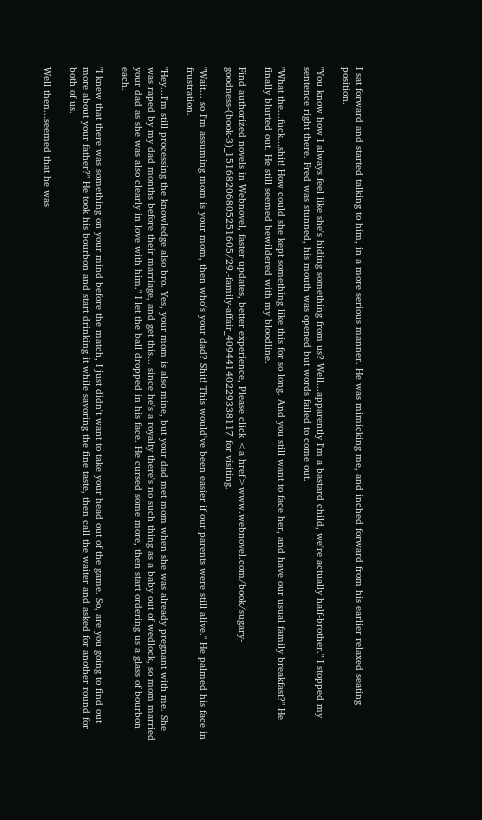I sat forward and started talking to him, in a more serious manner. He was mimicking me, and inched forward from his earlier relaxed seating position.

"You know how I always feel like she's hiding something from us? Well...apparently I'm a bastard child, we're actually half-brother." I stopped my sentence right there. Fred was stunned, his mouth was opened but words failed to come out.

"What the...fuck...shit! How could she kept something like this for so long. And you still want to face her, and have our usual family breakfast?" He finally blurted out. He still seemed bewildered with my bloodline.

Find authorized novels in Webnovel, faster updates, better experience, Please click <a href>www.webnovel.com/book/sugary-goodness-(book-3)_15168206805251605/29.-family-affair_40944140229338117 for visiting.

"Wait... so I'm assuming mom is your mom, then who's your dad? Shit! This would've been easier if our parents were still alive." He palmed his face in frustration.

"Hey...I'm still processing the knowledge also bro. Yes, your mom is also mine, but your dad met mom when she was already pregnant with me. She was raped by my dad months before their marriage, and get this... since he's a royalty there's no such thing as a baby out of wedlock, so mom married your dad as she was also clearly in love with him." I let the ball dropped in his face. He cursed some more, then start ordering us a glass of bourbon each.

"I knew that there was something on your mind before the match, I just didn't want to take your head out of the game. So, are you going to find out more about your father?" He took his bourbon and start drinking it while savoring the fine taste, then call the waiter and asked for another round for both of us.

Well then...seemed that he was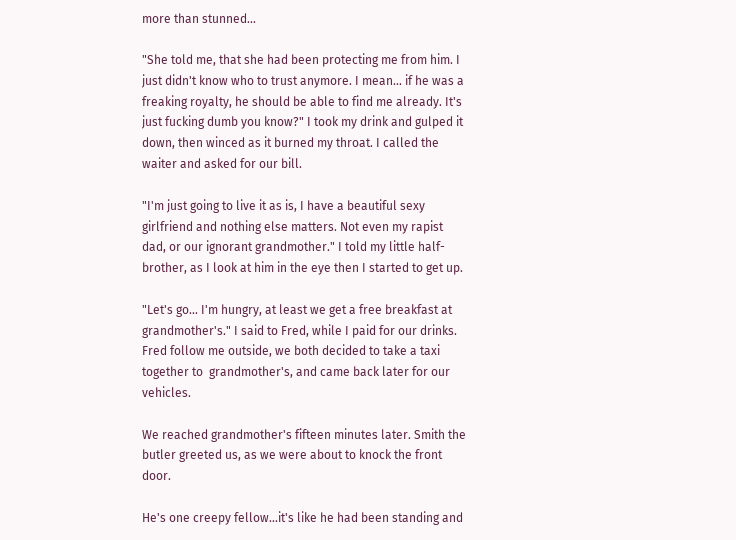more than stunned...

"She told me, that she had been protecting me from him. I just didn't know who to trust anymore. I mean... if he was a freaking royalty, he should be able to find me already. It's just fucking dumb you know?" I took my drink and gulped it down, then winced as it burned my throat. I called the waiter and asked for our bill.

"I'm just going to live it as is, I have a beautiful sexy girlfriend and nothing else matters. Not even my rapist dad, or our ignorant grandmother." I told my little half-brother, as I look at him in the eye then I started to get up.

"Let's go... I'm hungry, at least we get a free breakfast at grandmother's." I said to Fred, while I paid for our drinks. Fred follow me outside, we both decided to take a taxi together to  grandmother's, and came back later for our vehicles.

We reached grandmother's fifteen minutes later. Smith the butler greeted us, as we were about to knock the front door.

He's one creepy fellow...it's like he had been standing and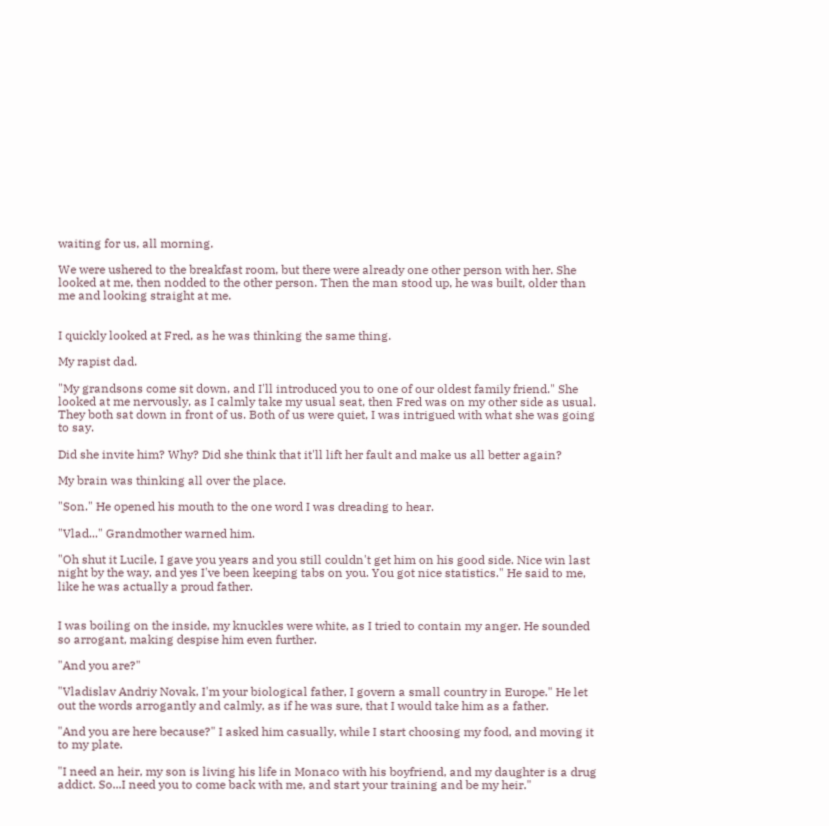waiting for us, all morning.

We were ushered to the breakfast room, but there were already one other person with her. She looked at me, then nodded to the other person. Then the man stood up, he was built, older than me and looking straight at me.


I quickly looked at Fred, as he was thinking the same thing.

My rapist dad.

"My grandsons come sit down, and I'll introduced you to one of our oldest family friend." She looked at me nervously, as I calmly take my usual seat, then Fred was on my other side as usual. They both sat down in front of us. Both of us were quiet, I was intrigued with what she was going to say.

Did she invite him? Why? Did she think that it'll lift her fault and make us all better again?

My brain was thinking all over the place.

"Son." He opened his mouth to the one word I was dreading to hear.

"Vlad..." Grandmother warned him.

"Oh shut it Lucile, I gave you years and you still couldn't get him on his good side. Nice win last night by the way, and yes I've been keeping tabs on you. You got nice statistics." He said to me, like he was actually a proud father.


I was boiling on the inside, my knuckles were white, as I tried to contain my anger. He sounded so arrogant, making despise him even further.

"And you are?"

"Vladislav Andriy Novak, I'm your biological father, I govern a small country in Europe." He let out the words arrogantly and calmly, as if he was sure, that I would take him as a father.

"And you are here because?" I asked him casually, while I start choosing my food, and moving it to my plate.

"I need an heir, my son is living his life in Monaco with his boyfriend, and my daughter is a drug addict. So...I need you to come back with me, and start your training and be my heir."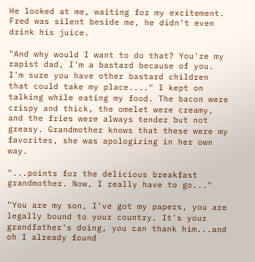He looked at me, waiting for my excitement. Fred was silent beside me, he didn't even drink his juice.

"And why would I want to do that? You're my rapist dad, I'm a bastard because of you. I'm sure you have other bastard children that could take my place...." I kept on talking while eating my food. The bacon were crispy and thick, the omelet were creamy, and the fries were always tender but not greasy. Grandmother knows that these were my favorites, she was apologizing in her own way.

"...points for the delicious breakfast grandmother. Now, I really have to go..."

"You are my son, I've got my papers, you are legally bound to your country. It's your grandfather's doing, you can thank him...and oh I already found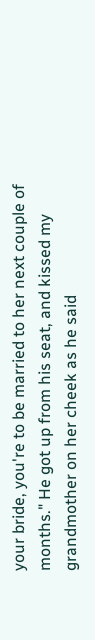your bride, you're to be married to her next couple of months." He got up from his seat, and kissed my grandmother on her cheek as he said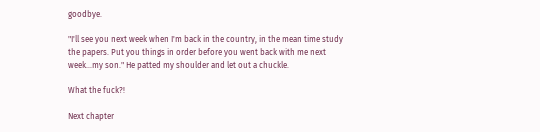goodbye.

"I'll see you next week when I'm back in the country, in the mean time study the papers. Put you things in order before you went back with me next week...my son." He patted my shoulder and let out a chuckle.

What the fuck?!

Next chapter